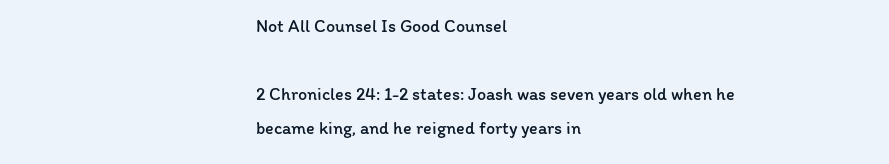Not All Counsel Is Good Counsel

2 Chronicles 24: 1-2 states: Joash was seven years old when he became king, and he reigned forty years in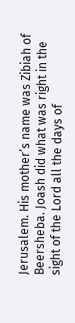Jerusalem. His mother’s name was Zibiah of Beersheba. Joash did what was right in the sight of the Lord all the days of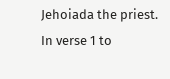Jehoiada the priest. In verse 1 to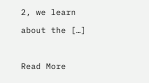2, we learn about the […]

Read More